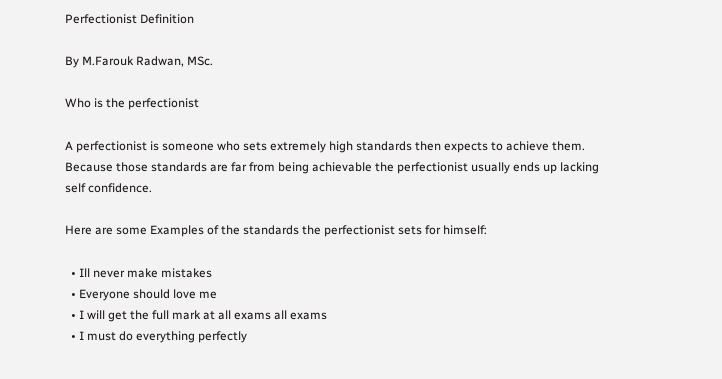Perfectionist Definition

By M.Farouk Radwan, MSc.

Who is the perfectionist

A perfectionist is someone who sets extremely high standards then expects to achieve them. Because those standards are far from being achievable the perfectionist usually ends up lacking self confidence.

Here are some Examples of the standards the perfectionist sets for himself:

  • Ill never make mistakes
  • Everyone should love me
  • I will get the full mark at all exams all exams
  • I must do everything perfectly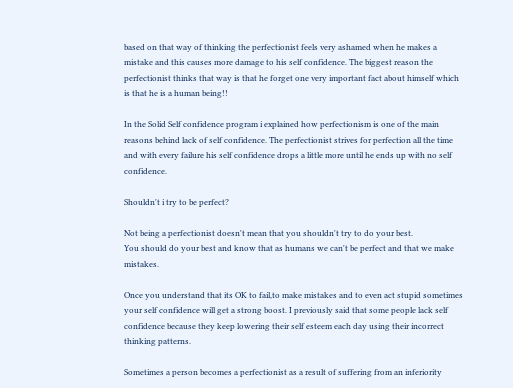based on that way of thinking the perfectionist feels very ashamed when he makes a mistake and this causes more damage to his self confidence. The biggest reason the perfectionist thinks that way is that he forget one very important fact about himself which is that he is a human being!!

In the Solid Self confidence program i explained how perfectionism is one of the main reasons behind lack of self confidence. The perfectionist strives for perfection all the time and with every failure his self confidence drops a little more until he ends up with no self confidence.

Shouldn't i try to be perfect?

Not being a perfectionist doesn't mean that you shouldn't try to do your best.
You should do your best and know that as humans we can't be perfect and that we make mistakes.

Once you understand that its OK to fail,to make mistakes and to even act stupid sometimes your self confidence will get a strong boost. I previously said that some people lack self confidence because they keep lowering their self esteem each day using their incorrect thinking patterns.

Sometimes a person becomes a perfectionist as a result of suffering from an inferiority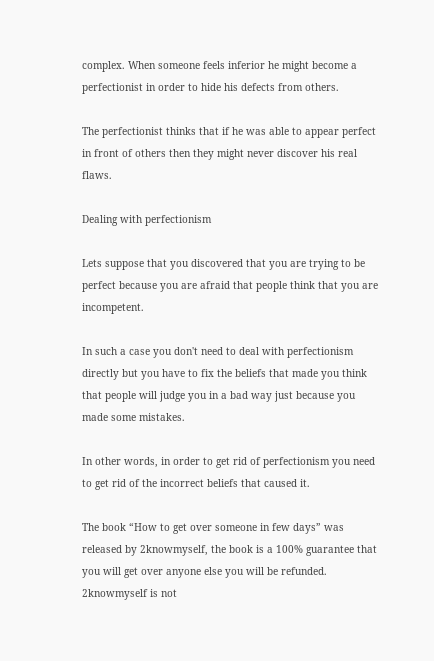complex. When someone feels inferior he might become a perfectionist in order to hide his defects from others.

The perfectionist thinks that if he was able to appear perfect in front of others then they might never discover his real flaws.

Dealing with perfectionism

Lets suppose that you discovered that you are trying to be perfect because you are afraid that people think that you are incompetent.

In such a case you don't need to deal with perfectionism directly but you have to fix the beliefs that made you think that people will judge you in a bad way just because you made some mistakes.

In other words, in order to get rid of perfectionism you need to get rid of the incorrect beliefs that caused it.

The book “How to get over someone in few days” was released by 2knowmyself, the book is a 100% guarantee that you will get over anyone else you will be refunded. 2knowmyself is not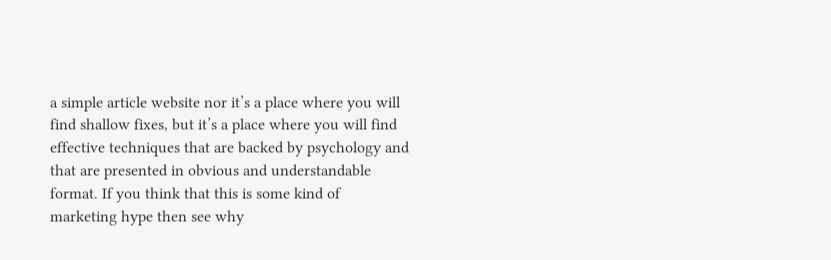a simple article website nor it’s a place where you will find shallow fixes, but it’s a place where you will find effective techniques that are backed by psychology and that are presented in obvious and understandable format. If you think that this is some kind of marketing hype then see why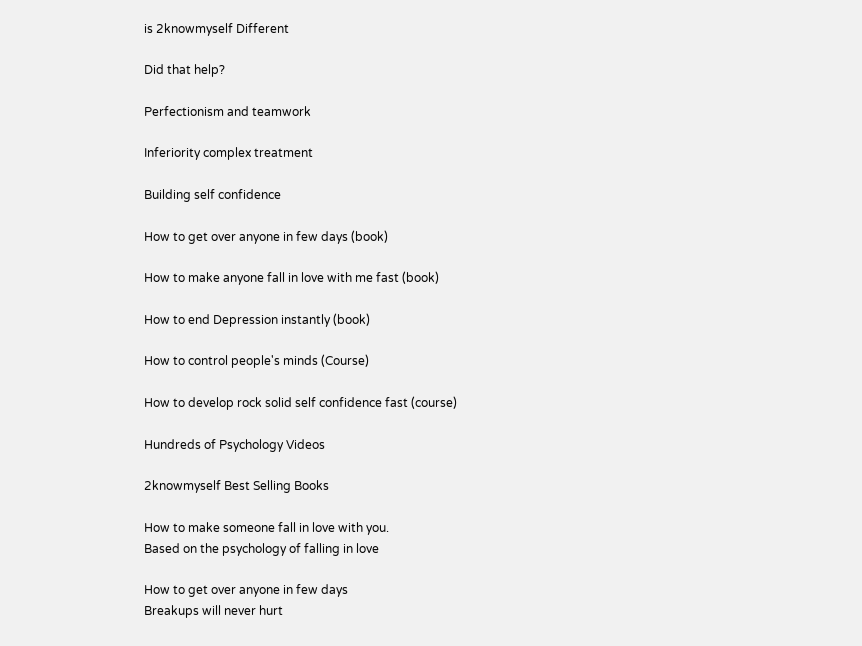is 2knowmyself Different

Did that help?

Perfectionism and teamwork

Inferiority complex treatment

Building self confidence

How to get over anyone in few days (book)

How to make anyone fall in love with me fast (book)

How to end Depression instantly (book)

How to control people's minds (Course)

How to develop rock solid self confidence fast (course)

Hundreds of Psychology Videos

2knowmyself Best Selling Books

How to make someone fall in love with you.
Based on the psychology of falling in love

How to get over anyone in few days
Breakups will never hurt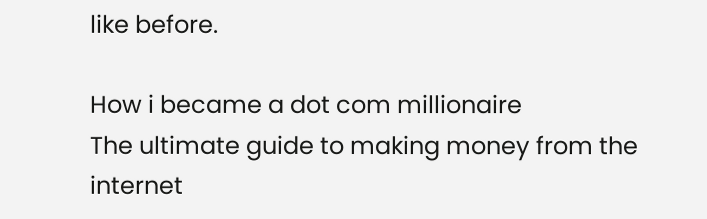like before.

How i became a dot com millionaire
The ultimate guide to making money from the internet